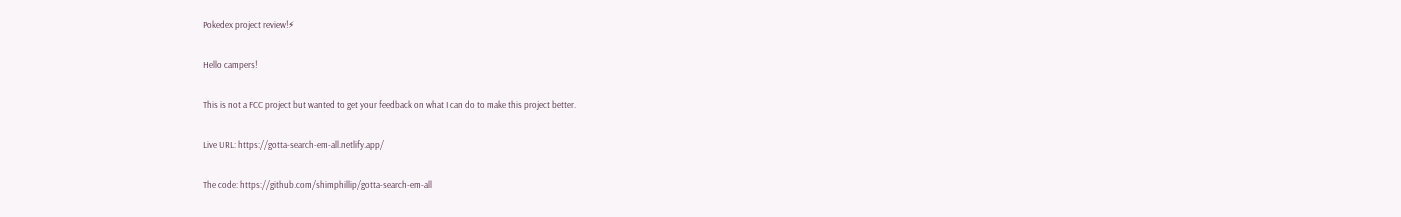Pokedex project review!⚡

Hello campers!

This is not a FCC project but wanted to get your feedback on what I can do to make this project better.

Live URL: https://gotta-search-em-all.netlify.app/

The code: https://github.com/shimphillip/gotta-search-em-all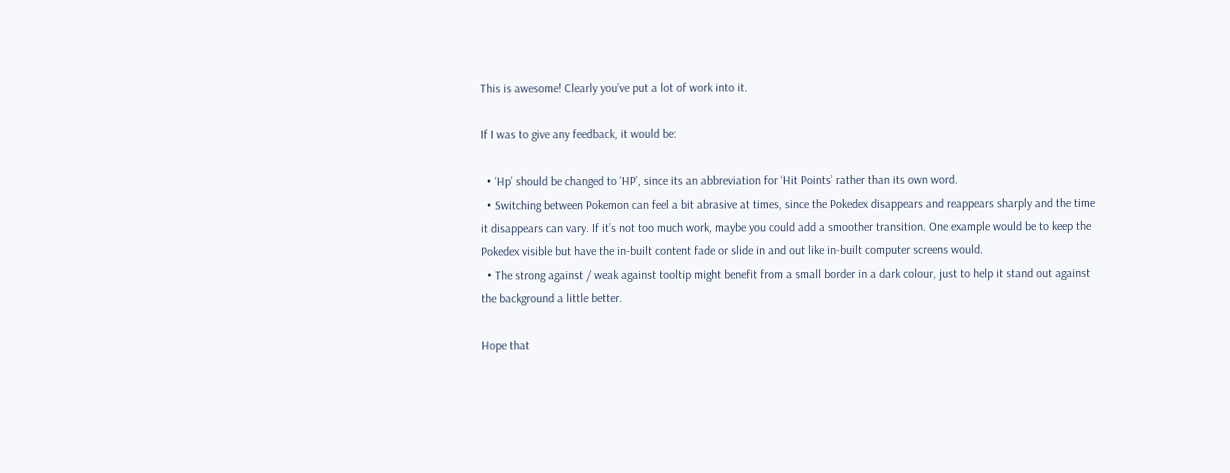This is awesome! Clearly you’ve put a lot of work into it.

If I was to give any feedback, it would be:

  • ‘Hp’ should be changed to ‘HP’, since its an abbreviation for ‘Hit Points’ rather than its own word.
  • Switching between Pokemon can feel a bit abrasive at times, since the Pokedex disappears and reappears sharply and the time it disappears can vary. If it’s not too much work, maybe you could add a smoother transition. One example would be to keep the Pokedex visible but have the in-built content fade or slide in and out like in-built computer screens would.
  • The strong against / weak against tooltip might benefit from a small border in a dark colour, just to help it stand out against the background a little better.

Hope that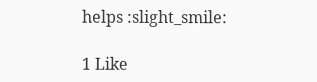helps :slight_smile:

1 Like